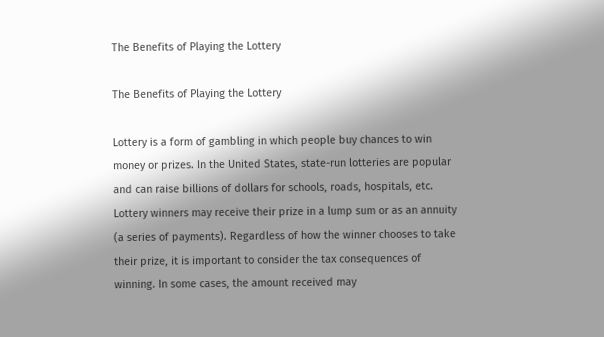The Benefits of Playing the Lottery

The Benefits of Playing the Lottery

Lottery is a form of gambling in which people buy chances to win money or prizes. In the United States, state-run lotteries are popular and can raise billions of dollars for schools, roads, hospitals, etc. Lottery winners may receive their prize in a lump sum or as an annuity (a series of payments). Regardless of how the winner chooses to take their prize, it is important to consider the tax consequences of winning. In some cases, the amount received may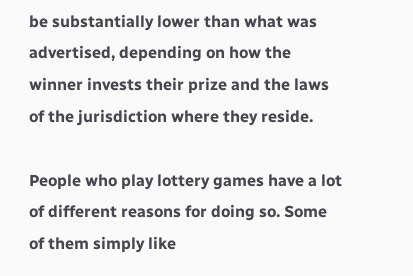be substantially lower than what was advertised, depending on how the winner invests their prize and the laws of the jurisdiction where they reside.

People who play lottery games have a lot of different reasons for doing so. Some of them simply like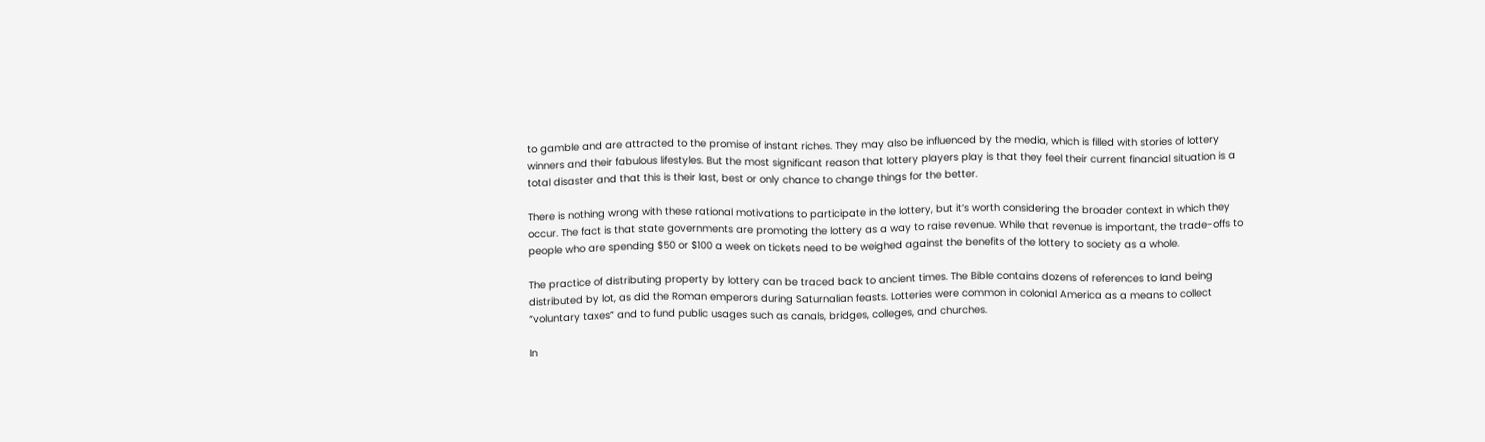to gamble and are attracted to the promise of instant riches. They may also be influenced by the media, which is filled with stories of lottery winners and their fabulous lifestyles. But the most significant reason that lottery players play is that they feel their current financial situation is a total disaster and that this is their last, best or only chance to change things for the better.

There is nothing wrong with these rational motivations to participate in the lottery, but it’s worth considering the broader context in which they occur. The fact is that state governments are promoting the lottery as a way to raise revenue. While that revenue is important, the trade-offs to people who are spending $50 or $100 a week on tickets need to be weighed against the benefits of the lottery to society as a whole.

The practice of distributing property by lottery can be traced back to ancient times. The Bible contains dozens of references to land being distributed by lot, as did the Roman emperors during Saturnalian feasts. Lotteries were common in colonial America as a means to collect “voluntary taxes” and to fund public usages such as canals, bridges, colleges, and churches.

In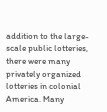addition to the large-scale public lotteries, there were many privately organized lotteries in colonial America. Many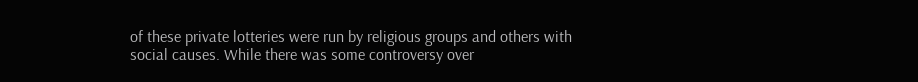of these private lotteries were run by religious groups and others with social causes. While there was some controversy over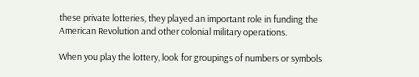these private lotteries, they played an important role in funding the American Revolution and other colonial military operations.

When you play the lottery, look for groupings of numbers or symbols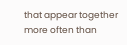that appear together more often than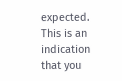expected. This is an indication that you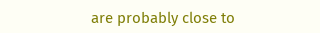are probably close to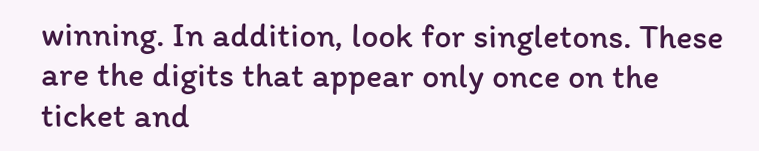winning. In addition, look for singletons. These are the digits that appear only once on the ticket and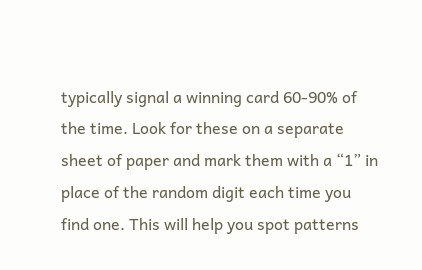typically signal a winning card 60-90% of the time. Look for these on a separate sheet of paper and mark them with a “1” in place of the random digit each time you find one. This will help you spot patterns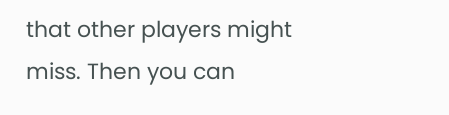that other players might miss. Then you can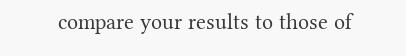compare your results to those of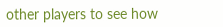other players to see how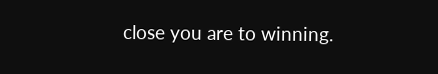close you are to winning.